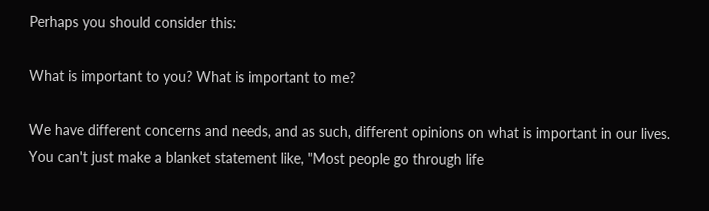Perhaps you should consider this:

What is important to you? What is important to me?

We have different concerns and needs, and as such, different opinions on what is important in our lives. You can't just make a blanket statement like, "Most people go through life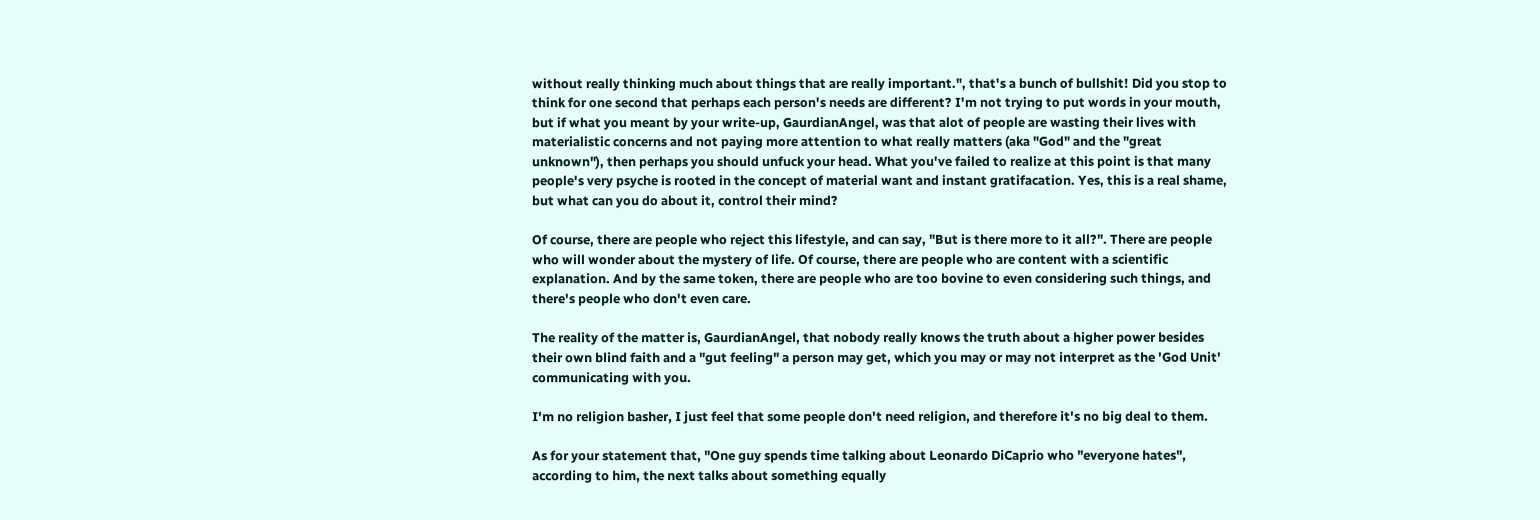without really thinking much about things that are really important.", that's a bunch of bullshit! Did you stop to think for one second that perhaps each person's needs are different? I'm not trying to put words in your mouth, but if what you meant by your write-up, GaurdianAngel, was that alot of people are wasting their lives with materialistic concerns and not paying more attention to what really matters (aka "God" and the "great unknown"), then perhaps you should unfuck your head. What you've failed to realize at this point is that many people's very psyche is rooted in the concept of material want and instant gratifacation. Yes, this is a real shame, but what can you do about it, control their mind?

Of course, there are people who reject this lifestyle, and can say, "But is there more to it all?". There are people who will wonder about the mystery of life. Of course, there are people who are content with a scientific explanation. And by the same token, there are people who are too bovine to even considering such things, and there's people who don't even care.

The reality of the matter is, GaurdianAngel, that nobody really knows the truth about a higher power besides their own blind faith and a "gut feeling" a person may get, which you may or may not interpret as the 'God Unit' communicating with you.

I'm no religion basher, I just feel that some people don't need religion, and therefore it's no big deal to them.

As for your statement that, "One guy spends time talking about Leonardo DiCaprio who "everyone hates", according to him, the next talks about something equally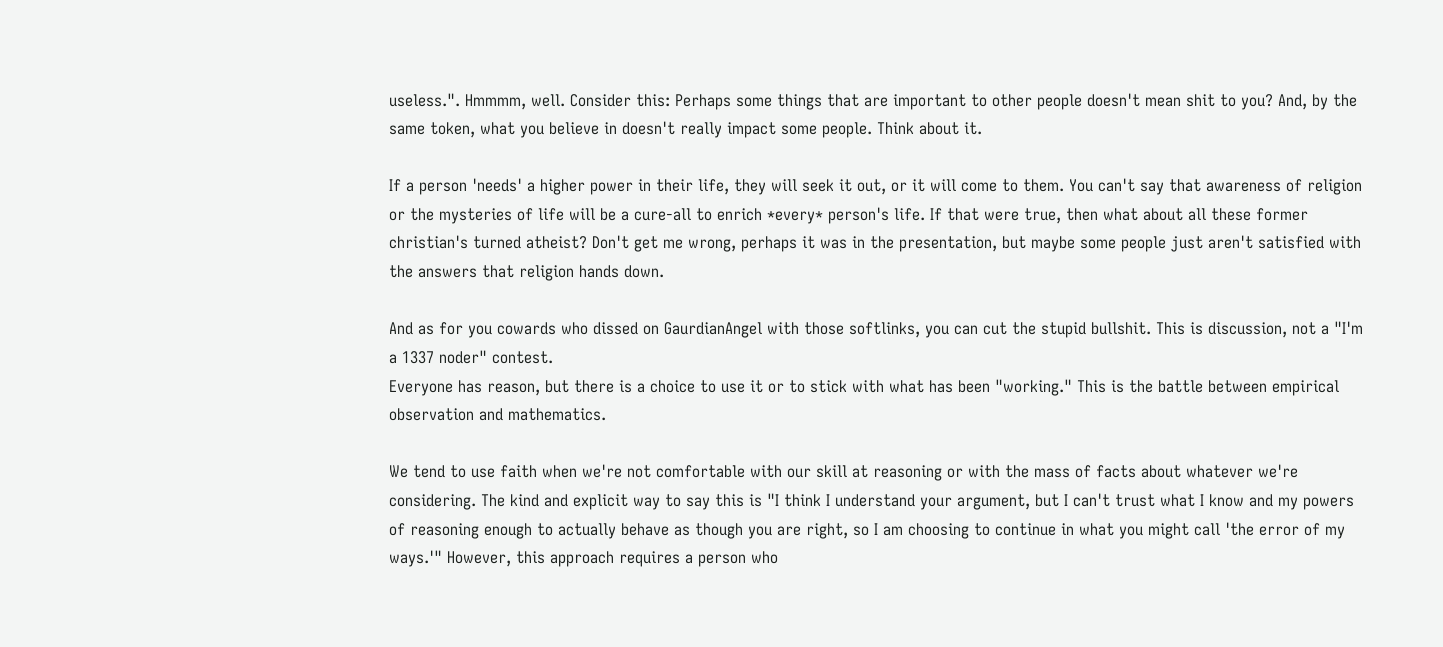useless.". Hmmmm, well. Consider this: Perhaps some things that are important to other people doesn't mean shit to you? And, by the same token, what you believe in doesn't really impact some people. Think about it.

If a person 'needs' a higher power in their life, they will seek it out, or it will come to them. You can't say that awareness of religion or the mysteries of life will be a cure-all to enrich *every* person's life. If that were true, then what about all these former christian's turned atheist? Don't get me wrong, perhaps it was in the presentation, but maybe some people just aren't satisfied with the answers that religion hands down.

And as for you cowards who dissed on GaurdianAngel with those softlinks, you can cut the stupid bullshit. This is discussion, not a "I'm a 1337 noder" contest.
Everyone has reason, but there is a choice to use it or to stick with what has been "working." This is the battle between empirical observation and mathematics.

We tend to use faith when we're not comfortable with our skill at reasoning or with the mass of facts about whatever we're considering. The kind and explicit way to say this is "I think I understand your argument, but I can't trust what I know and my powers of reasoning enough to actually behave as though you are right, so I am choosing to continue in what you might call 'the error of my ways.'" However, this approach requires a person who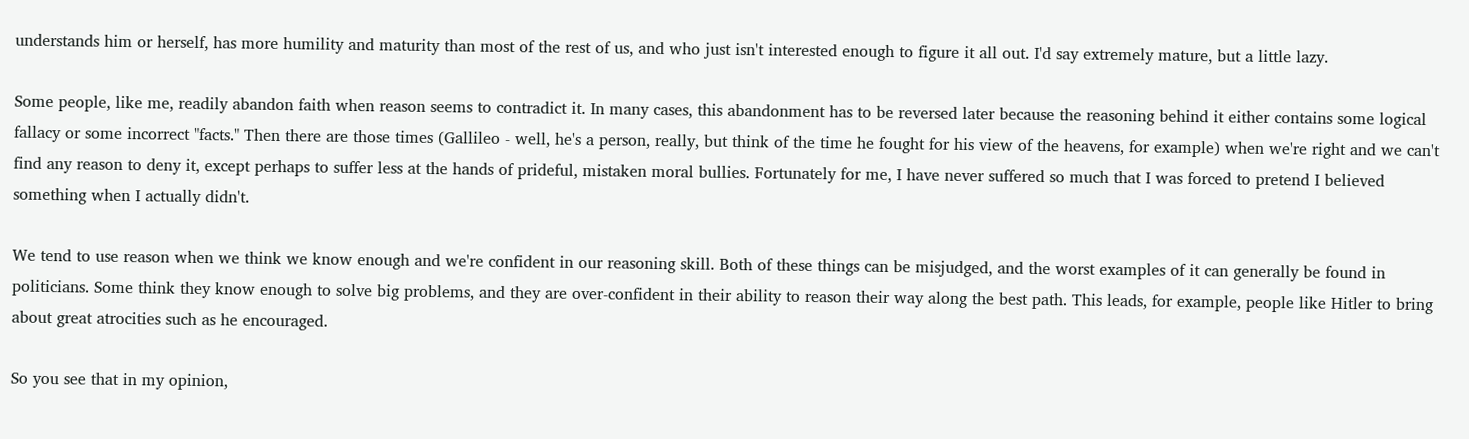understands him or herself, has more humility and maturity than most of the rest of us, and who just isn't interested enough to figure it all out. I'd say extremely mature, but a little lazy.

Some people, like me, readily abandon faith when reason seems to contradict it. In many cases, this abandonment has to be reversed later because the reasoning behind it either contains some logical fallacy or some incorrect "facts." Then there are those times (Gallileo - well, he's a person, really, but think of the time he fought for his view of the heavens, for example) when we're right and we can't find any reason to deny it, except perhaps to suffer less at the hands of prideful, mistaken moral bullies. Fortunately for me, I have never suffered so much that I was forced to pretend I believed something when I actually didn't.

We tend to use reason when we think we know enough and we're confident in our reasoning skill. Both of these things can be misjudged, and the worst examples of it can generally be found in politicians. Some think they know enough to solve big problems, and they are over-confident in their ability to reason their way along the best path. This leads, for example, people like Hitler to bring about great atrocities such as he encouraged.

So you see that in my opinion,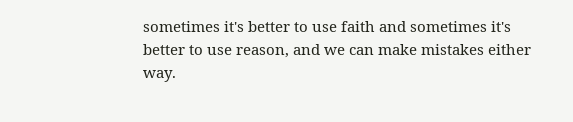sometimes it's better to use faith and sometimes it's better to use reason, and we can make mistakes either way.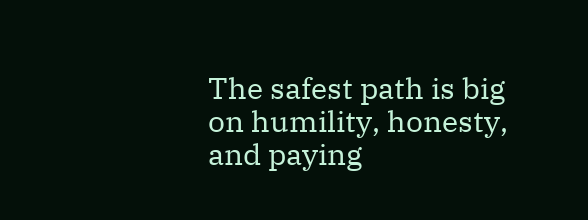The safest path is big on humility, honesty, and paying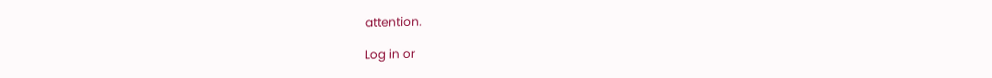attention.

Log in or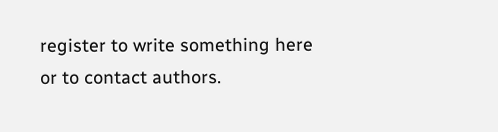register to write something here or to contact authors.